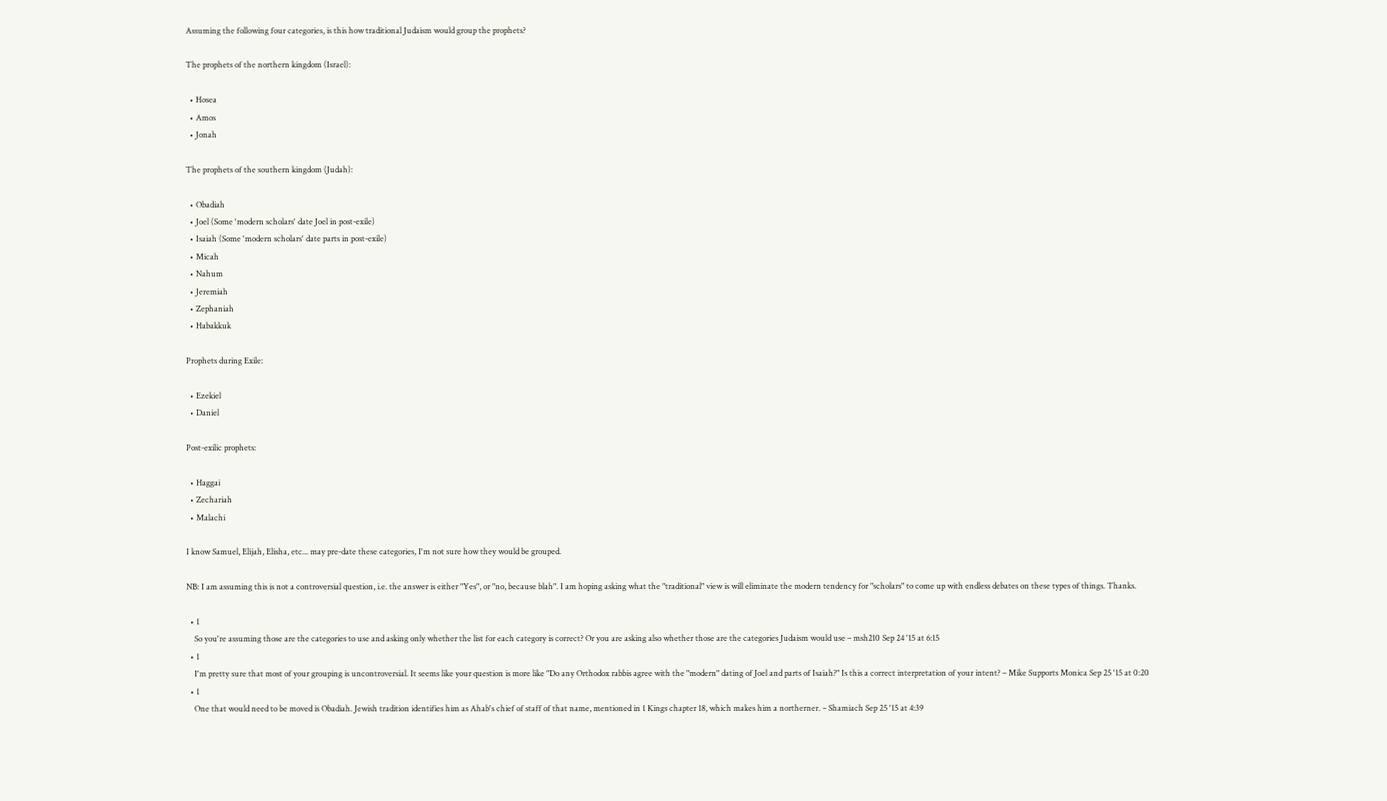Assuming the following four categories, is this how traditional Judaism would group the prophets?

The prophets of the northern kingdom (Israel):

  • Hosea
  • Amos
  • Jonah

The prophets of the southern kingdom (Judah):

  • Obadiah
  • Joel (Some 'modern scholars' date Joel in post-exile)
  • Isaiah (Some 'modern scholars' date parts in post-exile)
  • Micah
  • Nahum
  • Jeremiah
  • Zephaniah
  • Habakkuk

Prophets during Exile:

  • Ezekiel
  • Daniel

Post-exilic prophets:

  • Haggai
  • Zechariah
  • Malachi

I know Samuel, Elijah, Elisha, etc... may pre-date these categories, I'm not sure how they would be grouped.

NB: I am assuming this is not a controversial question, i.e. the answer is either "Yes", or "no, because blah". I am hoping asking what the "traditional" view is will eliminate the modern tendency for "scholars" to come up with endless debates on these types of things. Thanks.

  • 1
    So you're assuming those are the categories to use and asking only whether the list for each category is correct? Or you are asking also whether those are the categories Judaism would use – msh210 Sep 24 '15 at 6:15
  • 1
    I'm pretty sure that most of your grouping is uncontroversial. It seems like your question is more like "Do any Orthodox rabbis agree with the "modern" dating of Joel and parts of Isaiah?" Is this a correct interpretation of your intent? – Mike Supports Monica Sep 25 '15 at 0:20
  • 1
    One that would need to be moved is Obadiah. Jewish tradition identifies him as Ahab's chief of staff of that name, mentioned in 1 Kings chapter 18, which makes him a northerner. – Shamiach Sep 25 '15 at 4:39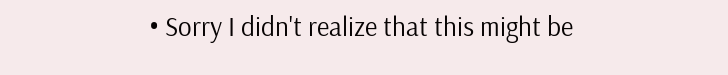• Sorry I didn't realize that this might be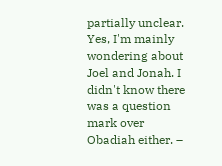partially unclear. Yes, I'm mainly wondering about Joel and Jonah. I didn't know there was a question mark over Obadiah either. –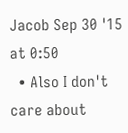Jacob Sep 30 '15 at 0:50
  • Also I don't care about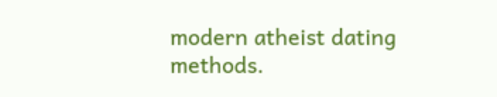modern atheist dating methods.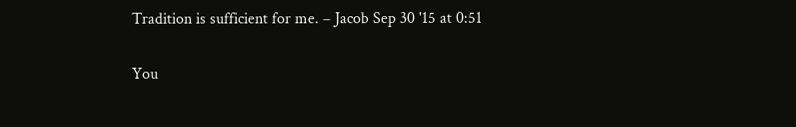Tradition is sufficient for me. – Jacob Sep 30 '15 at 0:51

You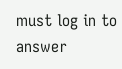must log in to answer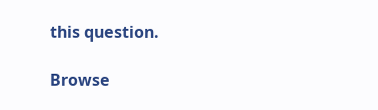this question.

Browse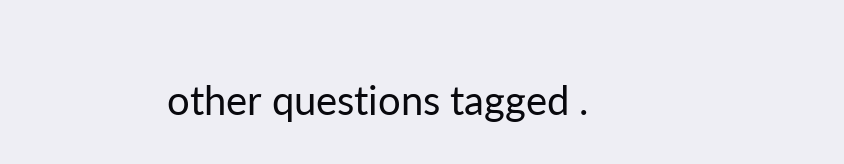other questions tagged .